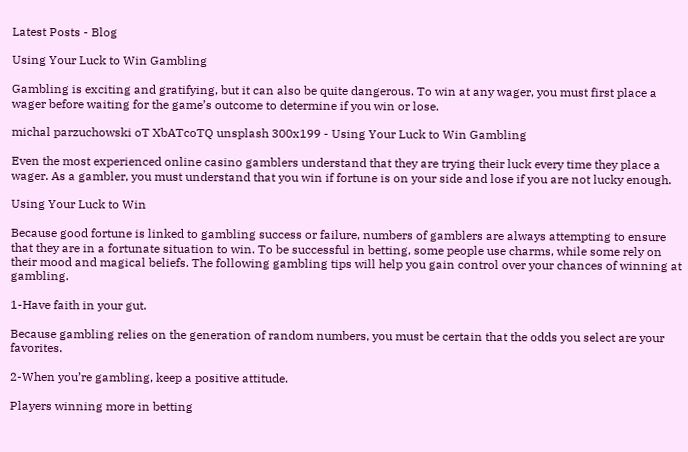Latest Posts - Blog

Using Your Luck to Win Gambling

Gambling is exciting and gratifying, but it can also be quite dangerous. To win at any wager, you must first place a wager before waiting for the game’s outcome to determine if you win or lose.

michal parzuchowski oT XbATcoTQ unsplash 300x199 - Using Your Luck to Win Gambling

Even the most experienced online casino gamblers understand that they are trying their luck every time they place a wager. As a gambler, you must understand that you win if fortune is on your side and lose if you are not lucky enough.

Using Your Luck to Win

Because good fortune is linked to gambling success or failure, numbers of gamblers are always attempting to ensure that they are in a fortunate situation to win. To be successful in betting, some people use charms, while some rely on their mood and magical beliefs. The following gambling tips will help you gain control over your chances of winning at gambling.

1-Have faith in your gut.

Because gambling relies on the generation of random numbers, you must be certain that the odds you select are your favorites.

2-When you’re gambling, keep a positive attitude.

Players winning more in betting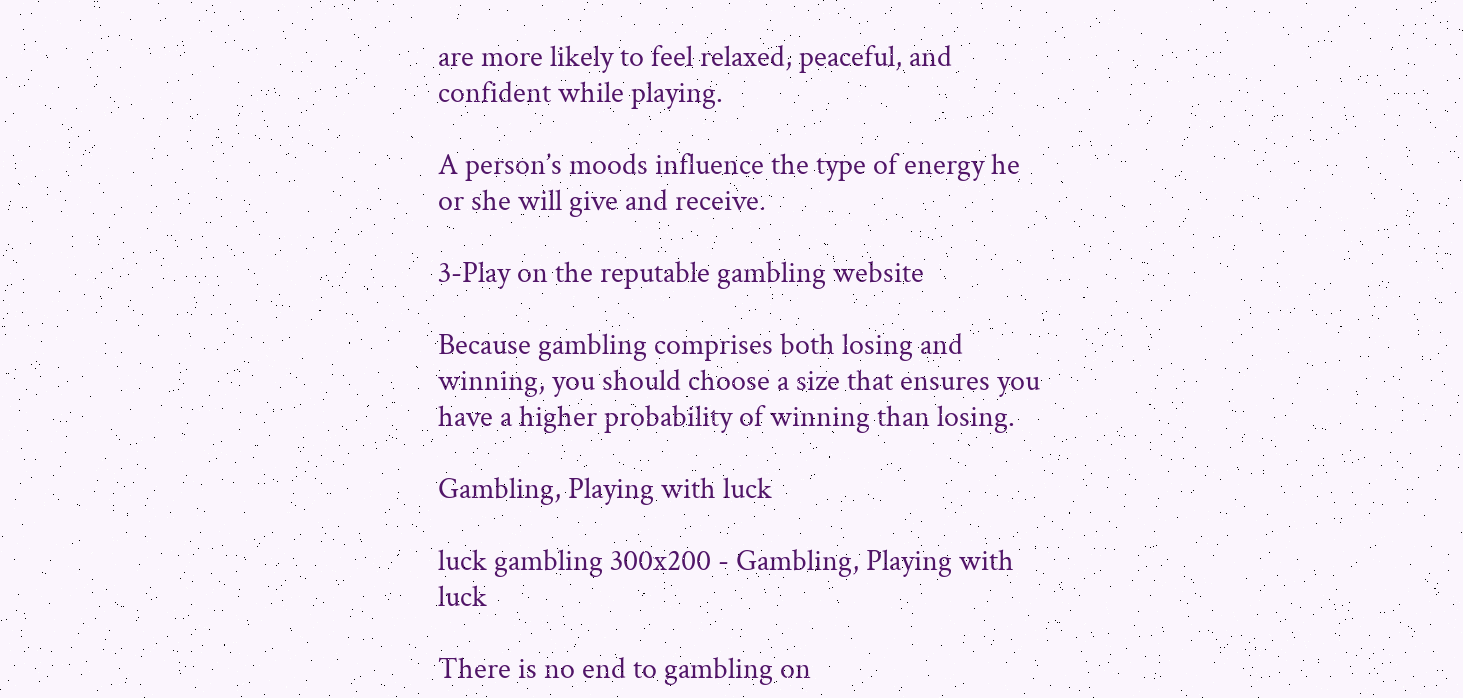are more likely to feel relaxed, peaceful, and confident while playing.

A person’s moods influence the type of energy he or she will give and receive.

3-Play on the reputable gambling website

Because gambling comprises both losing and winning, you should choose a size that ensures you have a higher probability of winning than losing.

Gambling, Playing with luck

luck gambling 300x200 - Gambling, Playing with luck

There is no end to gambling on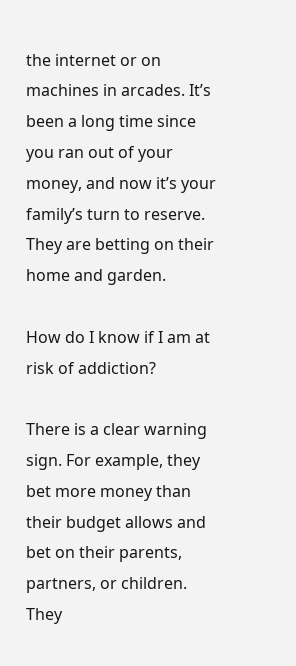the internet or on machines in arcades. It’s been a long time since you ran out of your money, and now it’s your family’s turn to reserve. They are betting on their home and garden.

How do I know if I am at risk of addiction?

There is a clear warning sign. For example, they bet more money than their budget allows and bet on their parents, partners, or children. They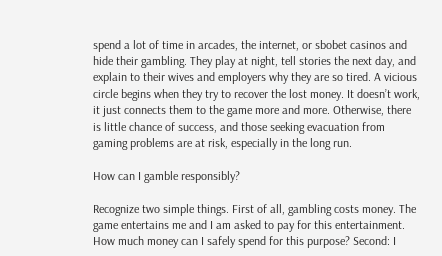spend a lot of time in arcades, the internet, or sbobet casinos and hide their gambling. They play at night, tell stories the next day, and explain to their wives and employers why they are so tired. A vicious circle begins when they try to recover the lost money. It doesn’t work, it just connects them to the game more and more. Otherwise, there is little chance of success, and those seeking evacuation from gaming problems are at risk, especially in the long run.

How can I gamble responsibly?

Recognize two simple things. First of all, gambling costs money. The game entertains me and I am asked to pay for this entertainment. How much money can I safely spend for this purpose? Second: I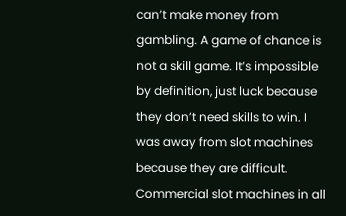can’t make money from gambling. A game of chance is not a skill game. It’s impossible by definition, just luck because they don’t need skills to win. I was away from slot machines because they are difficult. Commercial slot machines in all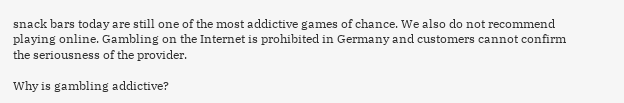snack bars today are still one of the most addictive games of chance. We also do not recommend playing online. Gambling on the Internet is prohibited in Germany and customers cannot confirm the seriousness of the provider.

Why is gambling addictive?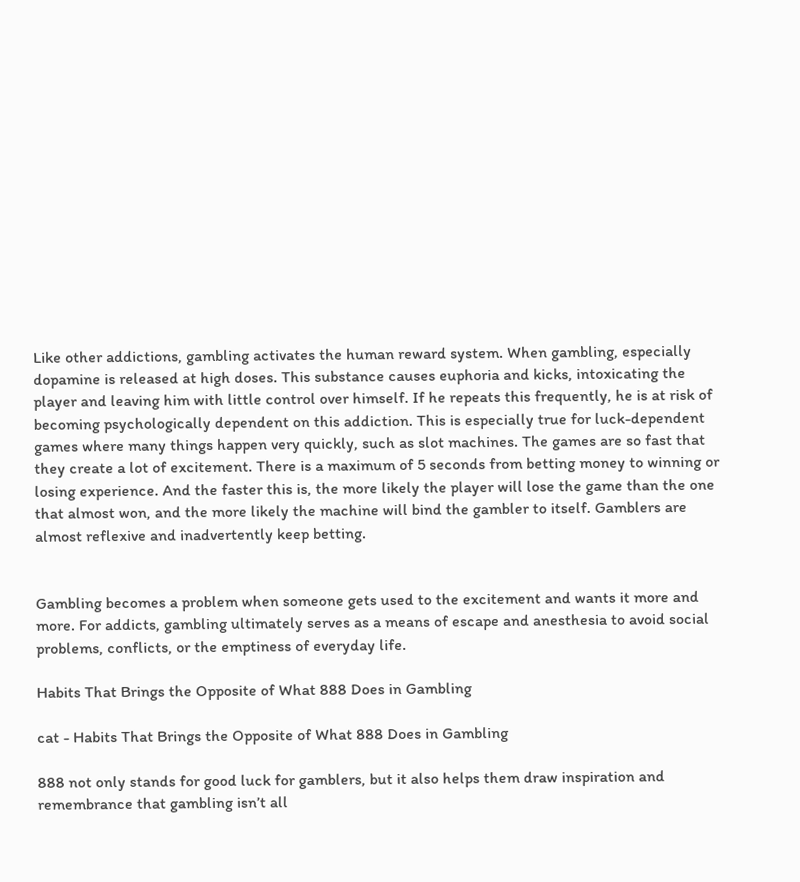Like other addictions, gambling activates the human reward system. When gambling, especially dopamine is released at high doses. This substance causes euphoria and kicks, intoxicating the player and leaving him with little control over himself. If he repeats this frequently, he is at risk of becoming psychologically dependent on this addiction. This is especially true for luck-dependent games where many things happen very quickly, such as slot machines. The games are so fast that they create a lot of excitement. There is a maximum of 5 seconds from betting money to winning or losing experience. And the faster this is, the more likely the player will lose the game than the one that almost won, and the more likely the machine will bind the gambler to itself. Gamblers are almost reflexive and inadvertently keep betting.


Gambling becomes a problem when someone gets used to the excitement and wants it more and more. For addicts, gambling ultimately serves as a means of escape and anesthesia to avoid social problems, conflicts, or the emptiness of everyday life.

Habits That Brings the Opposite of What 888 Does in Gambling

cat - Habits That Brings the Opposite of What 888 Does in Gambling

888 not only stands for good luck for gamblers, but it also helps them draw inspiration and remembrance that gambling isn’t all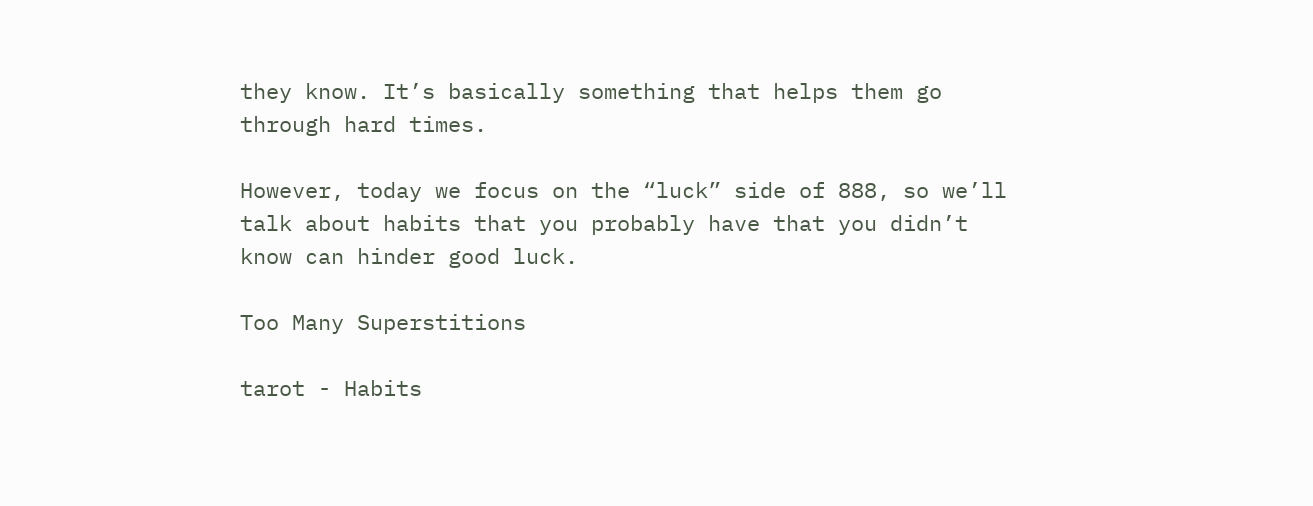they know. It’s basically something that helps them go through hard times.

However, today we focus on the “luck” side of 888, so we’ll talk about habits that you probably have that you didn’t know can hinder good luck.

Too Many Superstitions

tarot - Habits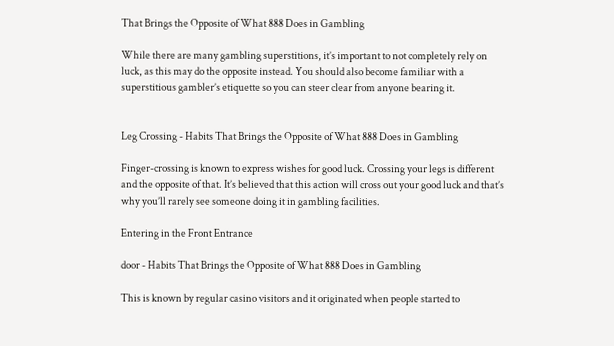That Brings the Opposite of What 888 Does in Gambling

While there are many gambling superstitions, it’s important to not completely rely on luck, as this may do the opposite instead. You should also become familiar with a superstitious gambler’s etiquette so you can steer clear from anyone bearing it.


Leg Crossing - Habits That Brings the Opposite of What 888 Does in Gambling

Finger-crossing is known to express wishes for good luck. Crossing your legs is different and the opposite of that. It’s believed that this action will cross out your good luck and that’s why you’ll rarely see someone doing it in gambling facilities.

Entering in the Front Entrance

door - Habits That Brings the Opposite of What 888 Does in Gambling

This is known by regular casino visitors and it originated when people started to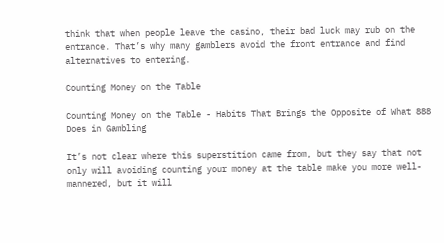think that when people leave the casino, their bad luck may rub on the entrance. That’s why many gamblers avoid the front entrance and find alternatives to entering.

Counting Money on the Table

Counting Money on the Table - Habits That Brings the Opposite of What 888 Does in Gambling

It’s not clear where this superstition came from, but they say that not only will avoiding counting your money at the table make you more well-mannered, but it will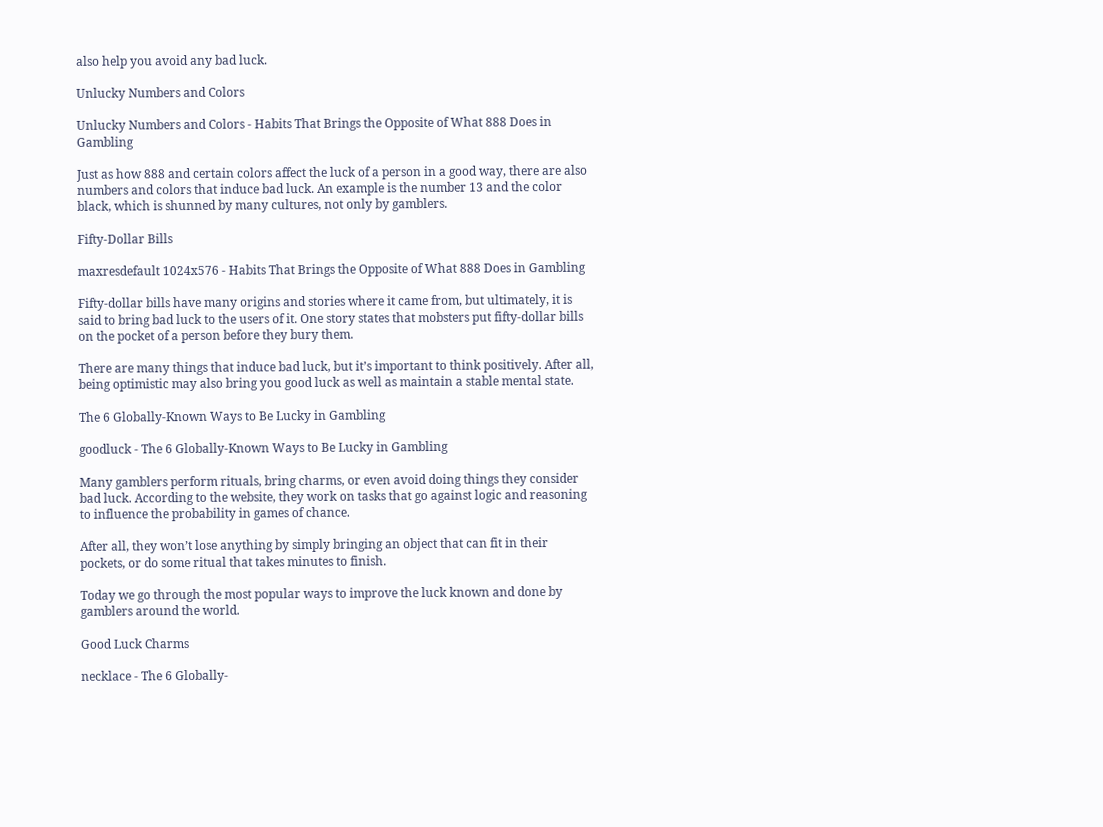also help you avoid any bad luck.

Unlucky Numbers and Colors

Unlucky Numbers and Colors - Habits That Brings the Opposite of What 888 Does in Gambling

Just as how 888 and certain colors affect the luck of a person in a good way, there are also numbers and colors that induce bad luck. An example is the number 13 and the color black, which is shunned by many cultures, not only by gamblers.

Fifty-Dollar Bills

maxresdefault 1024x576 - Habits That Brings the Opposite of What 888 Does in Gambling

Fifty-dollar bills have many origins and stories where it came from, but ultimately, it is said to bring bad luck to the users of it. One story states that mobsters put fifty-dollar bills on the pocket of a person before they bury them.

There are many things that induce bad luck, but it’s important to think positively. After all, being optimistic may also bring you good luck as well as maintain a stable mental state.

The 6 Globally-Known Ways to Be Lucky in Gambling

goodluck - The 6 Globally-Known Ways to Be Lucky in Gambling

Many gamblers perform rituals, bring charms, or even avoid doing things they consider bad luck. According to the website, they work on tasks that go against logic and reasoning to influence the probability in games of chance.

After all, they won’t lose anything by simply bringing an object that can fit in their pockets, or do some ritual that takes minutes to finish.

Today we go through the most popular ways to improve the luck known and done by gamblers around the world.

Good Luck Charms

necklace - The 6 Globally-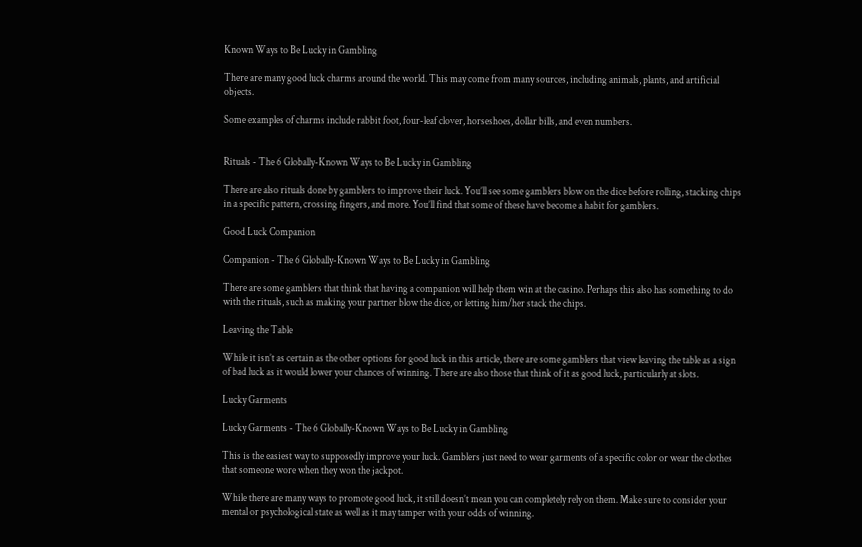Known Ways to Be Lucky in Gambling

There are many good luck charms around the world. This may come from many sources, including animals, plants, and artificial objects.

Some examples of charms include rabbit foot, four-leaf clover, horseshoes, dollar bills, and even numbers.


Rituals - The 6 Globally-Known Ways to Be Lucky in Gambling

There are also rituals done by gamblers to improve their luck. You’ll see some gamblers blow on the dice before rolling, stacking chips in a specific pattern, crossing fingers, and more. You’ll find that some of these have become a habit for gamblers.

Good Luck Companion

Companion - The 6 Globally-Known Ways to Be Lucky in Gambling

There are some gamblers that think that having a companion will help them win at the casino. Perhaps this also has something to do with the rituals, such as making your partner blow the dice, or letting him/her stack the chips.

Leaving the Table

While it isn’t as certain as the other options for good luck in this article, there are some gamblers that view leaving the table as a sign of bad luck as it would lower your chances of winning. There are also those that think of it as good luck, particularly at slots.

Lucky Garments

Lucky Garments - The 6 Globally-Known Ways to Be Lucky in Gambling

This is the easiest way to supposedly improve your luck. Gamblers just need to wear garments of a specific color or wear the clothes that someone wore when they won the jackpot.

While there are many ways to promote good luck, it still doesn’t mean you can completely rely on them. Make sure to consider your mental or psychological state as well as it may tamper with your odds of winning.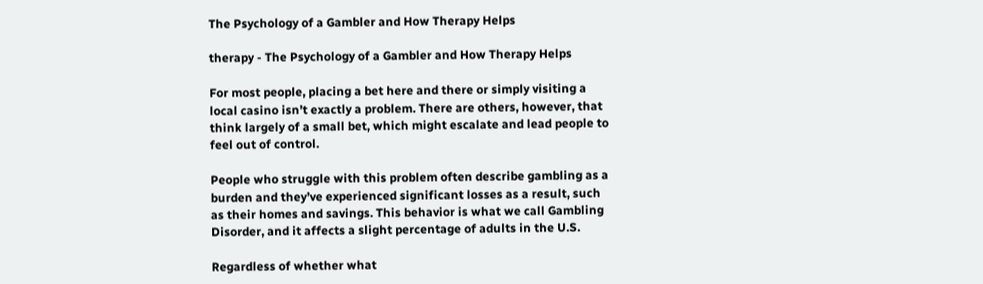The Psychology of a Gambler and How Therapy Helps

therapy - The Psychology of a Gambler and How Therapy Helps

For most people, placing a bet here and there or simply visiting a local casino isn’t exactly a problem. There are others, however, that think largely of a small bet, which might escalate and lead people to feel out of control.

People who struggle with this problem often describe gambling as a burden and they’ve experienced significant losses as a result, such as their homes and savings. This behavior is what we call Gambling Disorder, and it affects a slight percentage of adults in the U.S.

Regardless of whether what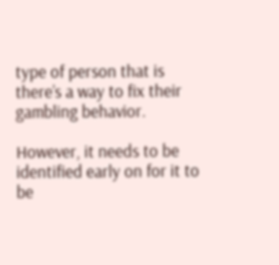type of person that is there’s a way to fix their gambling behavior.

However, it needs to be identified early on for it to be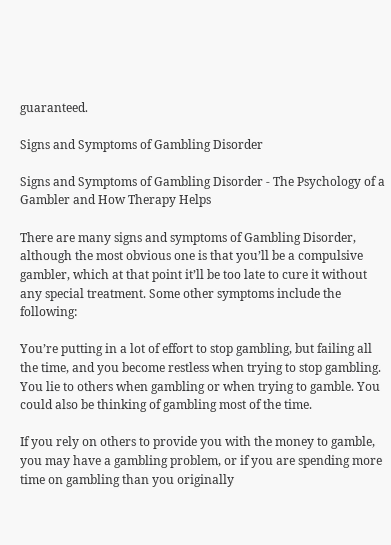guaranteed.

Signs and Symptoms of Gambling Disorder

Signs and Symptoms of Gambling Disorder - The Psychology of a Gambler and How Therapy Helps

There are many signs and symptoms of Gambling Disorder, although the most obvious one is that you’ll be a compulsive gambler, which at that point it’ll be too late to cure it without any special treatment. Some other symptoms include the following:

You’re putting in a lot of effort to stop gambling, but failing all the time, and you become restless when trying to stop gambling. You lie to others when gambling or when trying to gamble. You could also be thinking of gambling most of the time.

If you rely on others to provide you with the money to gamble, you may have a gambling problem, or if you are spending more time on gambling than you originally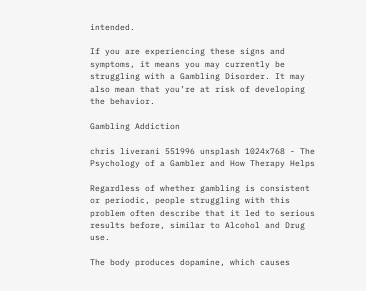intended.

If you are experiencing these signs and symptoms, it means you may currently be struggling with a Gambling Disorder. It may also mean that you’re at risk of developing the behavior.

Gambling Addiction

chris liverani 551996 unsplash 1024x768 - The Psychology of a Gambler and How Therapy Helps

Regardless of whether gambling is consistent or periodic, people struggling with this problem often describe that it led to serious results before, similar to Alcohol and Drug use.

The body produces dopamine, which causes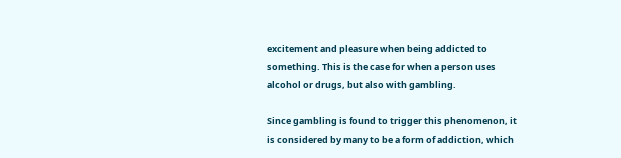excitement and pleasure when being addicted to something. This is the case for when a person uses alcohol or drugs, but also with gambling.

Since gambling is found to trigger this phenomenon, it is considered by many to be a form of addiction, which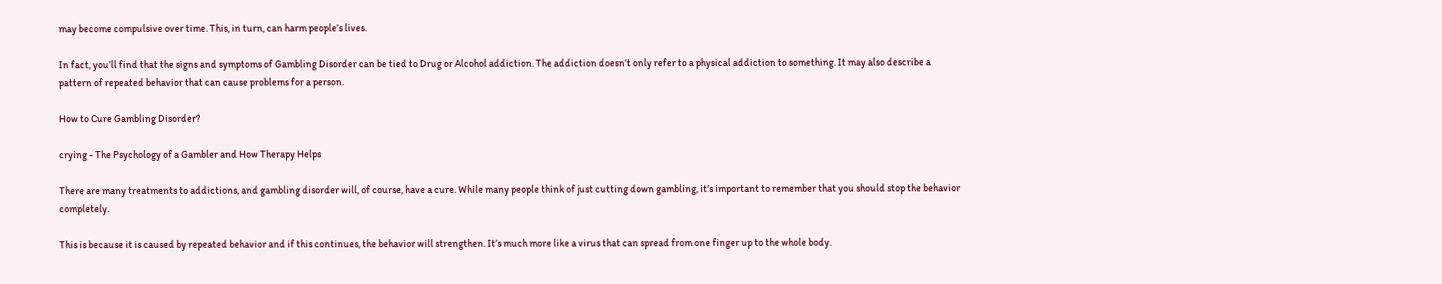may become compulsive over time. This, in turn, can harm people’s lives.

In fact, you’ll find that the signs and symptoms of Gambling Disorder can be tied to Drug or Alcohol addiction. The addiction doesn’t only refer to a physical addiction to something. It may also describe a pattern of repeated behavior that can cause problems for a person.

How to Cure Gambling Disorder?

crying - The Psychology of a Gambler and How Therapy Helps

There are many treatments to addictions, and gambling disorder will, of course, have a cure. While many people think of just cutting down gambling, it’s important to remember that you should stop the behavior completely.

This is because it is caused by repeated behavior and if this continues, the behavior will strengthen. It’s much more like a virus that can spread from one finger up to the whole body.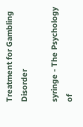Treatment for Gambling Disorder

syringe - The Psychology of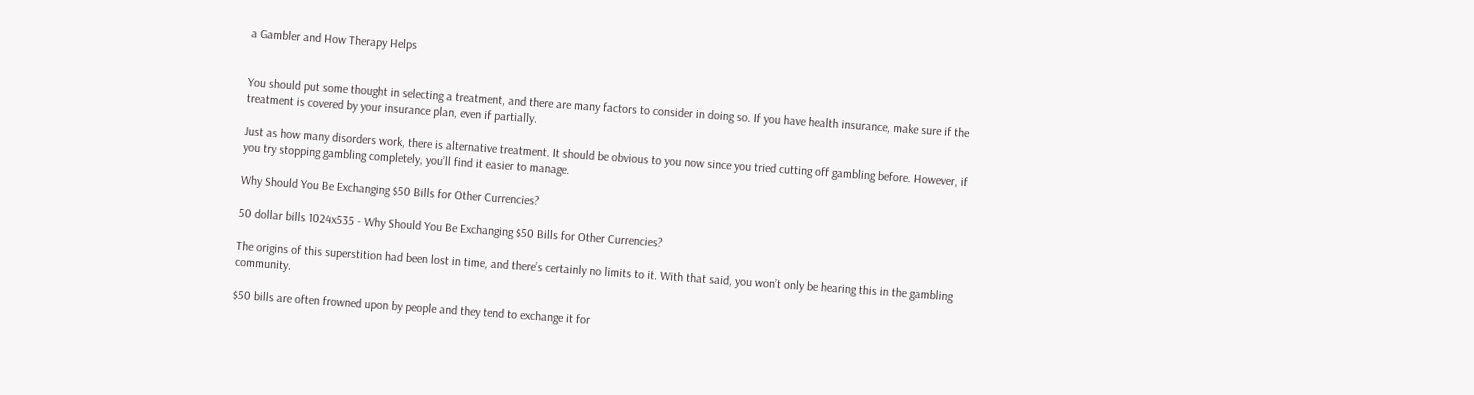a Gambler and How Therapy Helps


You should put some thought in selecting a treatment, and there are many factors to consider in doing so. If you have health insurance, make sure if the treatment is covered by your insurance plan, even if partially.

Just as how many disorders work, there is alternative treatment. It should be obvious to you now since you tried cutting off gambling before. However, if you try stopping gambling completely, you’ll find it easier to manage.

Why Should You Be Exchanging $50 Bills for Other Currencies?

50 dollar bills 1024x535 - Why Should You Be Exchanging $50 Bills for Other Currencies?

The origins of this superstition had been lost in time, and there’s certainly no limits to it. With that said, you won’t only be hearing this in the gambling community.

$50 bills are often frowned upon by people and they tend to exchange it for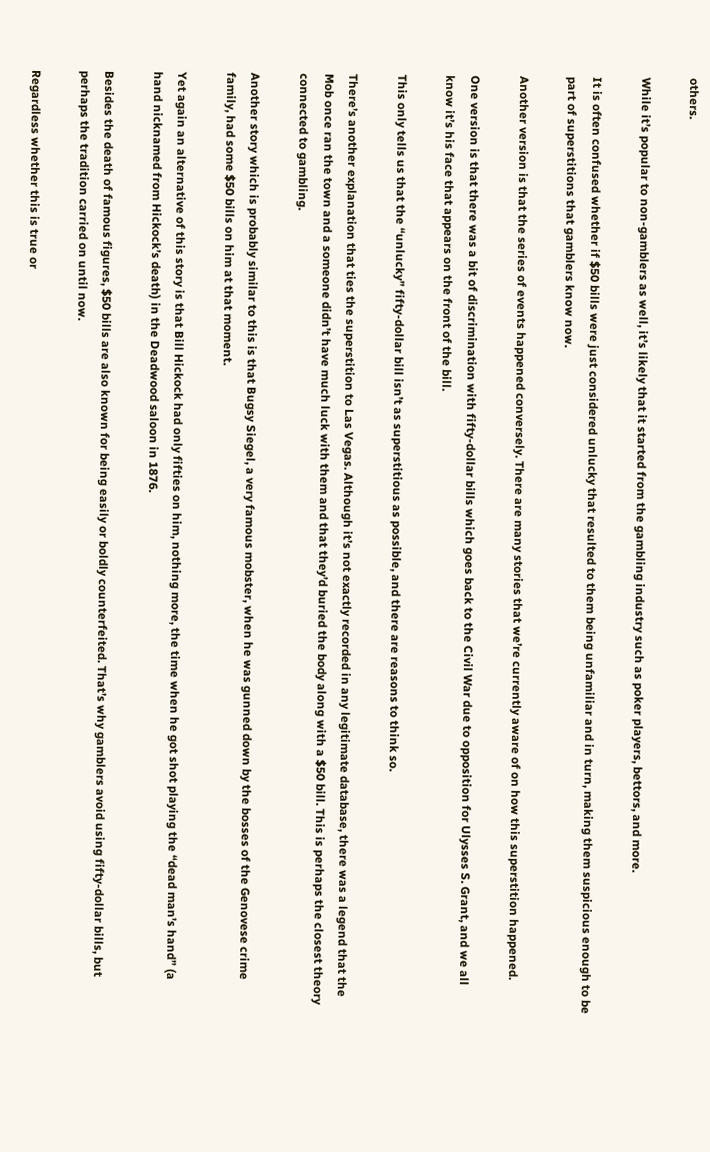others.

While it’s popular to non-gamblers as well, it’s likely that it started from the gambling industry such as poker players, bettors, and more.

It is often confused whether if $50 bills were just considered unlucky that resulted to them being unfamiliar and in turn, making them suspicious enough to be part of superstitions that gamblers know now.

Another version is that the series of events happened conversely. There are many stories that we’re currently aware of on how this superstition happened.

One version is that there was a bit of discrimination with fifty-dollar bills which goes back to the Civil War due to opposition for Ulysses S. Grant, and we all know it’s his face that appears on the front of the bill.

This only tells us that the “unlucky” fifty-dollar bill isn’t as superstitious as possible, and there are reasons to think so.

There’s another explanation that ties the superstition to Las Vegas. Although it’s not exactly recorded in any legitimate database, there was a legend that the Mob once ran the town and a someone didn’t have much luck with them and that they’d buried the body along with a $50 bill. This is perhaps the closest theory connected to gambling.

Another story which is probably similar to this is that Bugsy Siegel, a very famous mobster, when he was gunned down by the bosses of the Genovese crime family, had some $50 bills on him at that moment.

Yet again an alternative of this story is that Bill Hickock had only fifties on him, nothing more, the time when he got shot playing the “dead man’s hand” (a hand nicknamed from Hickock’s death) in the Deadwood saloon in 1876.

Besides the death of famous figures, $50 bills are also known for being easily or boldly counterfeited. That’s why gamblers avoid using fifty-dollar bills, but perhaps the tradition carried on until now.

Regardless whether this is true or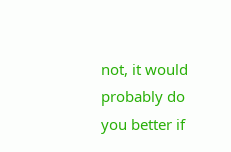not, it would probably do you better if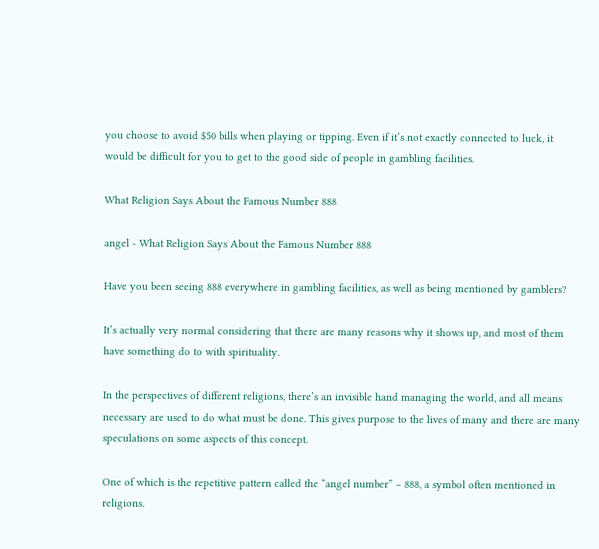you choose to avoid $50 bills when playing or tipping. Even if it’s not exactly connected to luck, it would be difficult for you to get to the good side of people in gambling facilities.

What Religion Says About the Famous Number 888

angel - What Religion Says About the Famous Number 888

Have you been seeing 888 everywhere in gambling facilities, as well as being mentioned by gamblers?

It’s actually very normal considering that there are many reasons why it shows up, and most of them have something do to with spirituality.

In the perspectives of different religions, there’s an invisible hand managing the world, and all means necessary are used to do what must be done. This gives purpose to the lives of many and there are many speculations on some aspects of this concept.

One of which is the repetitive pattern called the “angel number” – 888, a symbol often mentioned in religions.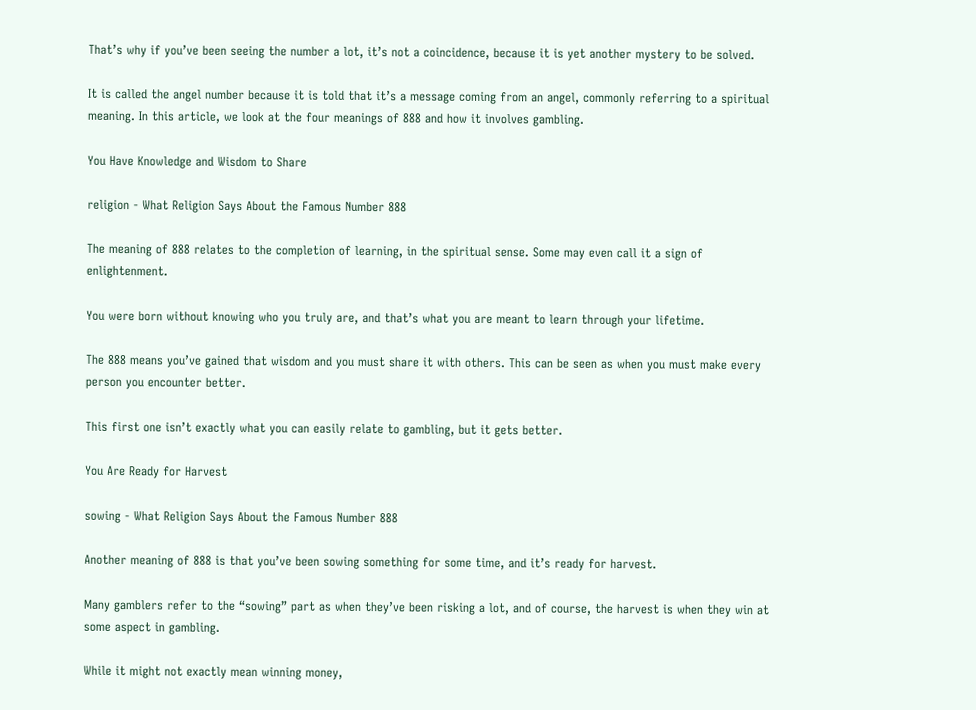That’s why if you’ve been seeing the number a lot, it’s not a coincidence, because it is yet another mystery to be solved.

It is called the angel number because it is told that it’s a message coming from an angel, commonly referring to a spiritual meaning. In this article, we look at the four meanings of 888 and how it involves gambling.

You Have Knowledge and Wisdom to Share

religion - What Religion Says About the Famous Number 888

The meaning of 888 relates to the completion of learning, in the spiritual sense. Some may even call it a sign of enlightenment.

You were born without knowing who you truly are, and that’s what you are meant to learn through your lifetime.

The 888 means you’ve gained that wisdom and you must share it with others. This can be seen as when you must make every person you encounter better.

This first one isn’t exactly what you can easily relate to gambling, but it gets better.

You Are Ready for Harvest

sowing - What Religion Says About the Famous Number 888

Another meaning of 888 is that you’ve been sowing something for some time, and it’s ready for harvest.

Many gamblers refer to the “sowing” part as when they’ve been risking a lot, and of course, the harvest is when they win at some aspect in gambling.

While it might not exactly mean winning money,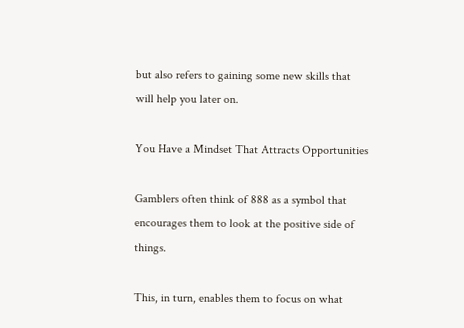but also refers to gaining some new skills that will help you later on.

You Have a Mindset That Attracts Opportunities

Gamblers often think of 888 as a symbol that encourages them to look at the positive side of things.

This, in turn, enables them to focus on what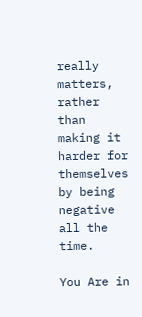really matters, rather than making it harder for themselves by being negative all the time.

You Are in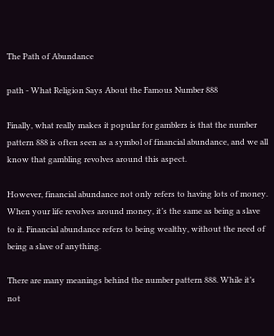The Path of Abundance

path - What Religion Says About the Famous Number 888

Finally, what really makes it popular for gamblers is that the number pattern 888 is often seen as a symbol of financial abundance, and we all know that gambling revolves around this aspect.

However, financial abundance not only refers to having lots of money. When your life revolves around money, it’s the same as being a slave to it. Financial abundance refers to being wealthy, without the need of being a slave of anything.

There are many meanings behind the number pattern 888. While it’s not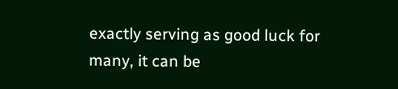exactly serving as good luck for many, it can be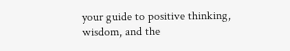your guide to positive thinking, wisdom, and the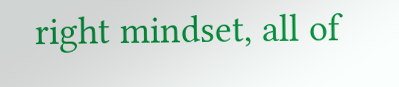right mindset, all of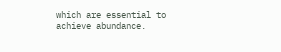which are essential to achieve abundance.